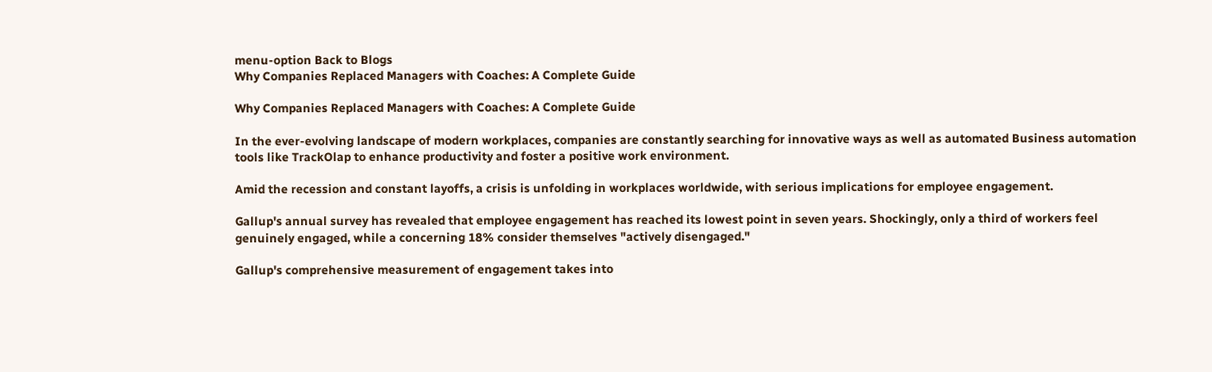menu-option Back to Blogs
Why Companies Replaced Managers with Coaches: A Complete Guide

Why Companies Replaced Managers with Coaches: A Complete Guide

In the ever-evolving landscape of modern workplaces, companies are constantly searching for innovative ways as well as automated Business automation tools like TrackOlap to enhance productivity and foster a positive work environment.

Amid the recession and constant layoffs, a crisis is unfolding in workplaces worldwide, with serious implications for employee engagement.

Gallup's annual survey has revealed that employee engagement has reached its lowest point in seven years. Shockingly, only a third of workers feel genuinely engaged, while a concerning 18% consider themselves "actively disengaged."

Gallup's comprehensive measurement of engagement takes into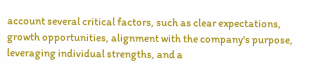account several critical factors, such as clear expectations, growth opportunities, alignment with the company's purpose, leveraging individual strengths, and a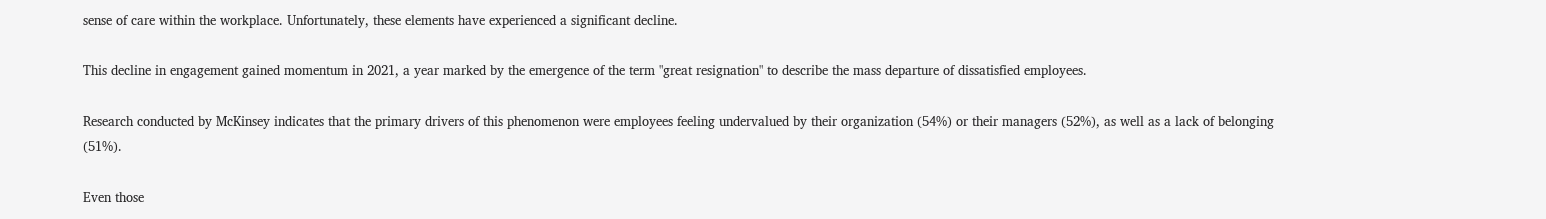sense of care within the workplace. Unfortunately, these elements have experienced a significant decline.

This decline in engagement gained momentum in 2021, a year marked by the emergence of the term "great resignation" to describe the mass departure of dissatisfied employees.

Research conducted by McKinsey indicates that the primary drivers of this phenomenon were employees feeling undervalued by their organization (54%) or their managers (52%), as well as a lack of belonging (51%).

Even those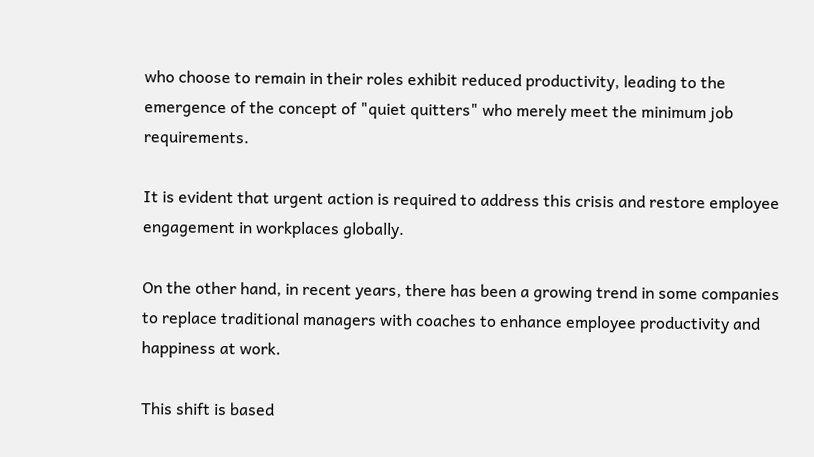who choose to remain in their roles exhibit reduced productivity, leading to the emergence of the concept of "quiet quitters" who merely meet the minimum job requirements.

It is evident that urgent action is required to address this crisis and restore employee engagement in workplaces globally.

On the other hand, in recent years, there has been a growing trend in some companies to replace traditional managers with coaches to enhance employee productivity and happiness at work.

This shift is based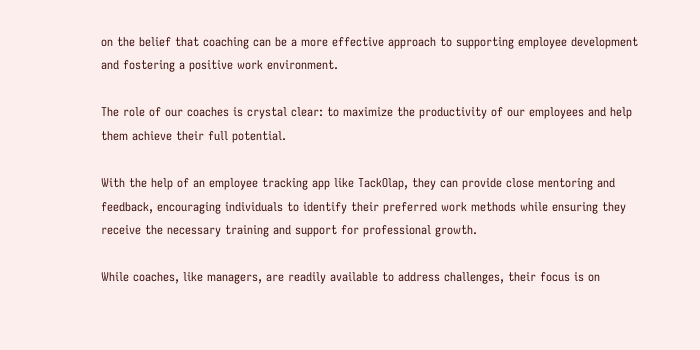on the belief that coaching can be a more effective approach to supporting employee development and fostering a positive work environment.

The role of our coaches is crystal clear: to maximize the productivity of our employees and help them achieve their full potential.

With the help of an employee tracking app like TackOlap, they can provide close mentoring and feedback, encouraging individuals to identify their preferred work methods while ensuring they receive the necessary training and support for professional growth.

While coaches, like managers, are readily available to address challenges, their focus is on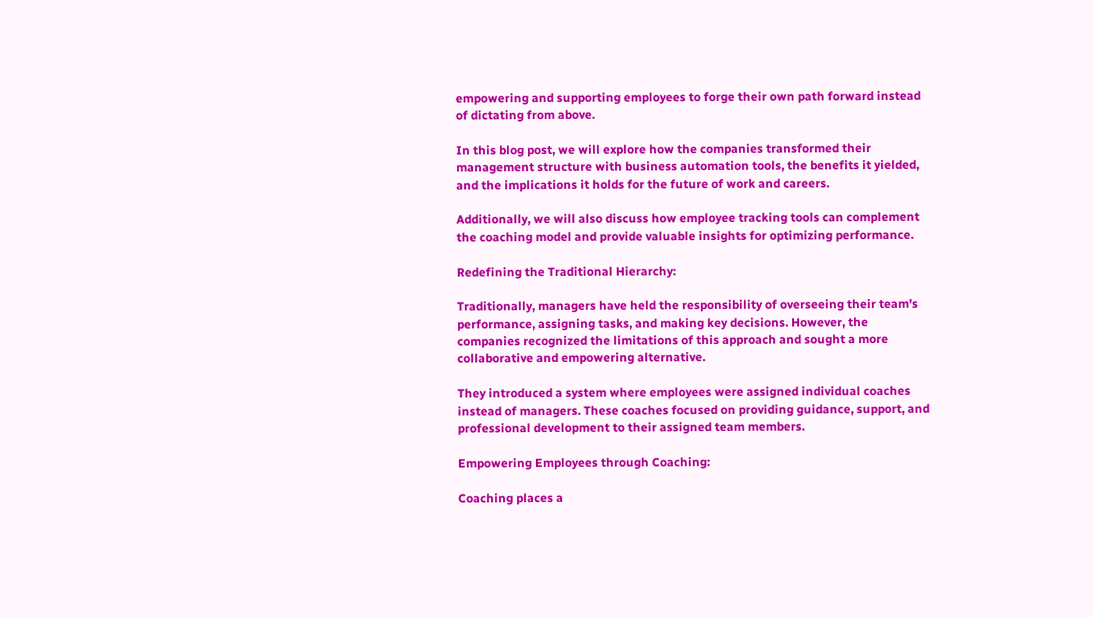empowering and supporting employees to forge their own path forward instead of dictating from above.

In this blog post, we will explore how the companies transformed their management structure with business automation tools, the benefits it yielded, and the implications it holds for the future of work and careers.

Additionally, we will also discuss how employee tracking tools can complement the coaching model and provide valuable insights for optimizing performance.

Redefining the Traditional Hierarchy:

Traditionally, managers have held the responsibility of overseeing their team's performance, assigning tasks, and making key decisions. However, the companies recognized the limitations of this approach and sought a more collaborative and empowering alternative.

They introduced a system where employees were assigned individual coaches instead of managers. These coaches focused on providing guidance, support, and professional development to their assigned team members.

Empowering Employees through Coaching:

Coaching places a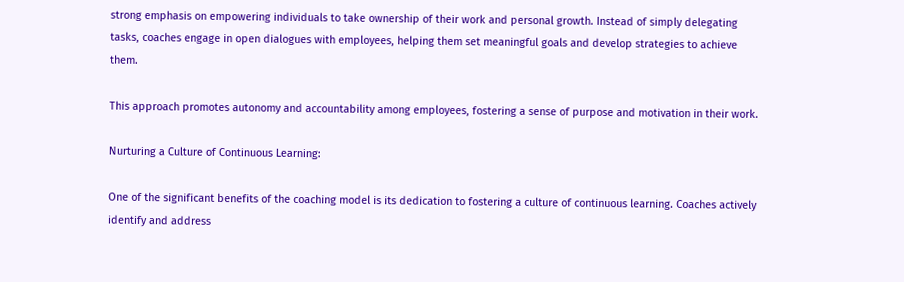strong emphasis on empowering individuals to take ownership of their work and personal growth. Instead of simply delegating tasks, coaches engage in open dialogues with employees, helping them set meaningful goals and develop strategies to achieve them.

This approach promotes autonomy and accountability among employees, fostering a sense of purpose and motivation in their work.

Nurturing a Culture of Continuous Learning:

One of the significant benefits of the coaching model is its dedication to fostering a culture of continuous learning. Coaches actively identify and address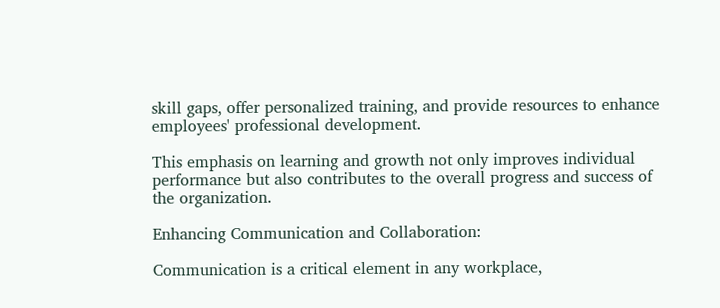skill gaps, offer personalized training, and provide resources to enhance employees' professional development.

This emphasis on learning and growth not only improves individual performance but also contributes to the overall progress and success of the organization.

Enhancing Communication and Collaboration:

Communication is a critical element in any workplace,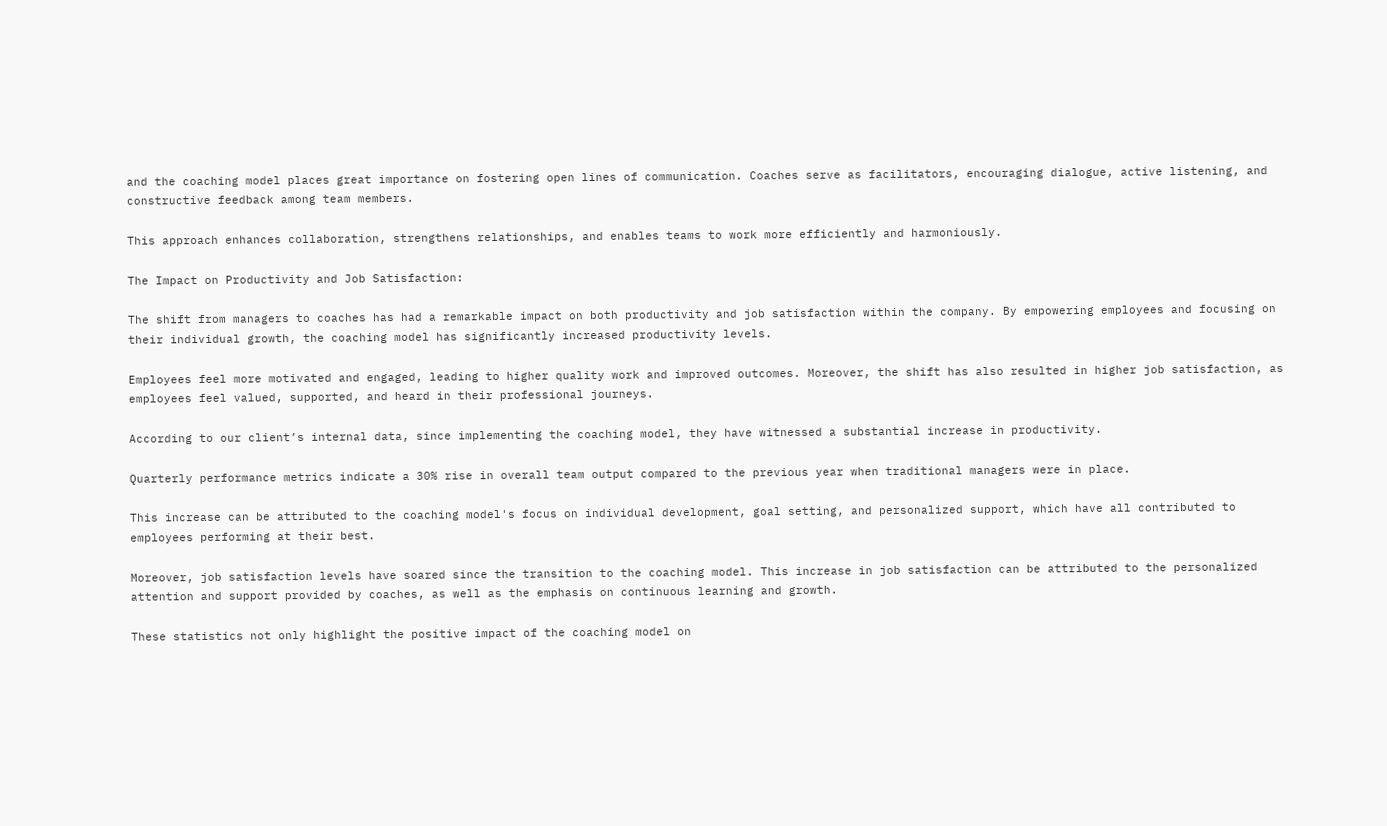and the coaching model places great importance on fostering open lines of communication. Coaches serve as facilitators, encouraging dialogue, active listening, and constructive feedback among team members.

This approach enhances collaboration, strengthens relationships, and enables teams to work more efficiently and harmoniously.

The Impact on Productivity and Job Satisfaction:

The shift from managers to coaches has had a remarkable impact on both productivity and job satisfaction within the company. By empowering employees and focusing on their individual growth, the coaching model has significantly increased productivity levels.

Employees feel more motivated and engaged, leading to higher quality work and improved outcomes. Moreover, the shift has also resulted in higher job satisfaction, as employees feel valued, supported, and heard in their professional journeys.

According to our client’s internal data, since implementing the coaching model, they have witnessed a substantial increase in productivity.

Quarterly performance metrics indicate a 30% rise in overall team output compared to the previous year when traditional managers were in place.

This increase can be attributed to the coaching model's focus on individual development, goal setting, and personalized support, which have all contributed to employees performing at their best.

Moreover, job satisfaction levels have soared since the transition to the coaching model. This increase in job satisfaction can be attributed to the personalized attention and support provided by coaches, as well as the emphasis on continuous learning and growth.

These statistics not only highlight the positive impact of the coaching model on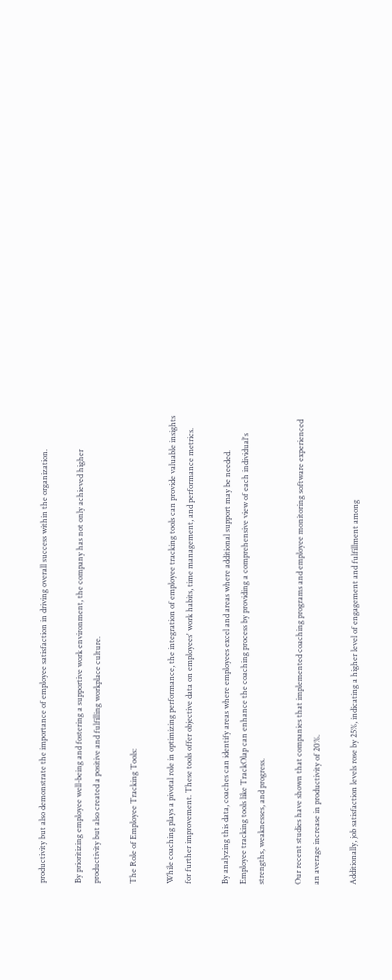productivity but also demonstrate the importance of employee satisfaction in driving overall success within the organization.

By prioritizing employee well-being and fostering a supportive work environment, the company has not only achieved higher productivity but also created a positive and fulfilling workplace culture.

The Role of Employee Tracking Tools:

While coaching plays a pivotal role in optimizing performance, the integration of employee tracking tools can provide valuable insights for further improvement. These tools offer objective data on employees' work habits, time management, and performance metrics.

By analyzing this data, coaches can identify areas where employees excel and areas where additional support may be needed. Employee tracking tools like TrackOlap can enhance the coaching process by providing a comprehensive view of each individual's strengths, weaknesses, and progress.

Our recent studies have shown that companies that implemented coaching programs and employee monitoring software experienced an average increase in productivity of 20%.

Additionally, job satisfaction levels rose by 25%, indicating a higher level of engagement and fulfillment among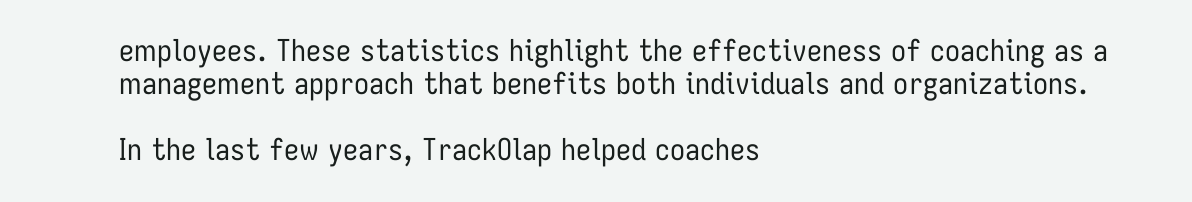employees. These statistics highlight the effectiveness of coaching as a management approach that benefits both individuals and organizations.

In the last few years, TrackOlap helped coaches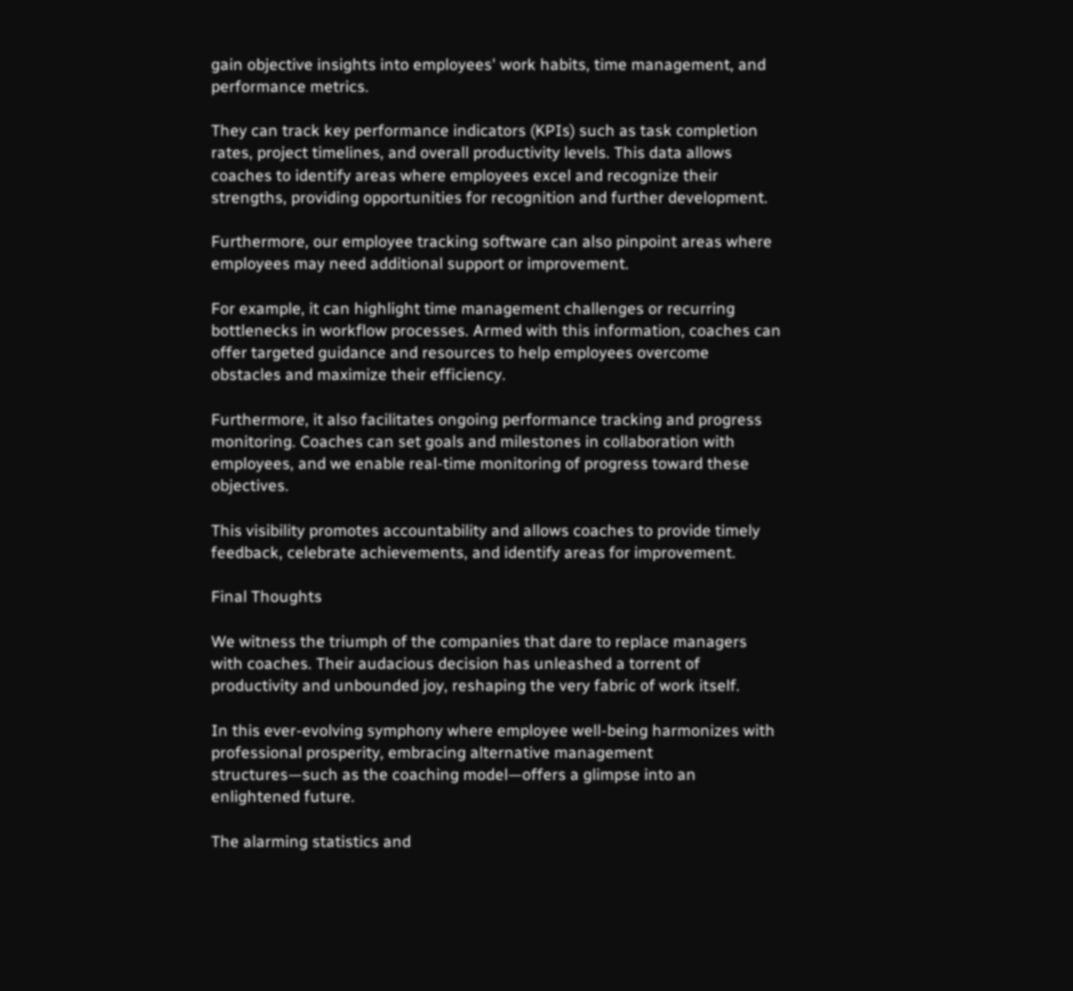gain objective insights into employees' work habits, time management, and performance metrics.

They can track key performance indicators (KPIs) such as task completion rates, project timelines, and overall productivity levels. This data allows coaches to identify areas where employees excel and recognize their strengths, providing opportunities for recognition and further development.

Furthermore, our employee tracking software can also pinpoint areas where employees may need additional support or improvement.

For example, it can highlight time management challenges or recurring bottlenecks in workflow processes. Armed with this information, coaches can offer targeted guidance and resources to help employees overcome obstacles and maximize their efficiency.

Furthermore, it also facilitates ongoing performance tracking and progress monitoring. Coaches can set goals and milestones in collaboration with employees, and we enable real-time monitoring of progress toward these objectives.

This visibility promotes accountability and allows coaches to provide timely feedback, celebrate achievements, and identify areas for improvement.

Final Thoughts

We witness the triumph of the companies that dare to replace managers with coaches. Their audacious decision has unleashed a torrent of productivity and unbounded joy, reshaping the very fabric of work itself.

In this ever-evolving symphony where employee well-being harmonizes with professional prosperity, embracing alternative management structures—such as the coaching model—offers a glimpse into an enlightened future.

The alarming statistics and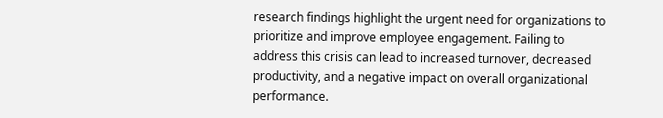research findings highlight the urgent need for organizations to prioritize and improve employee engagement. Failing to address this crisis can lead to increased turnover, decreased productivity, and a negative impact on overall organizational performance.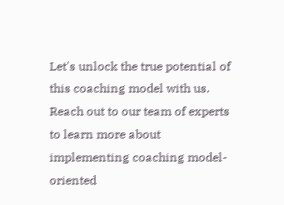Let's unlock the true potential of this coaching model with us. Reach out to our team of experts to learn more about implementing coaching model-oriented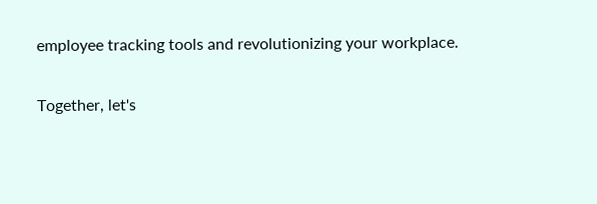employee tracking tools and revolutionizing your workplace.

Together, let's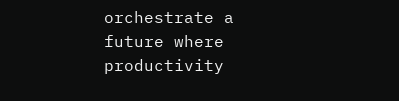orchestrate a future where productivity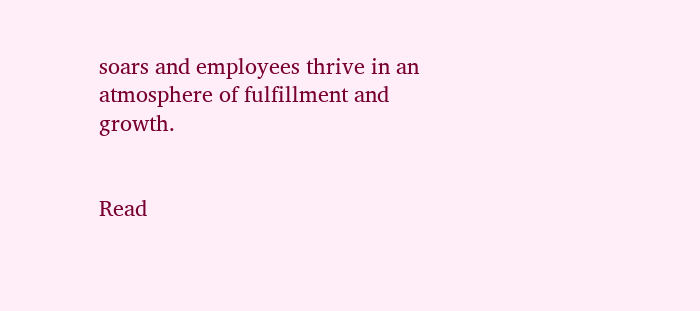soars and employees thrive in an atmosphere of fulfillment and growth.


Read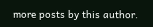more posts by this author.